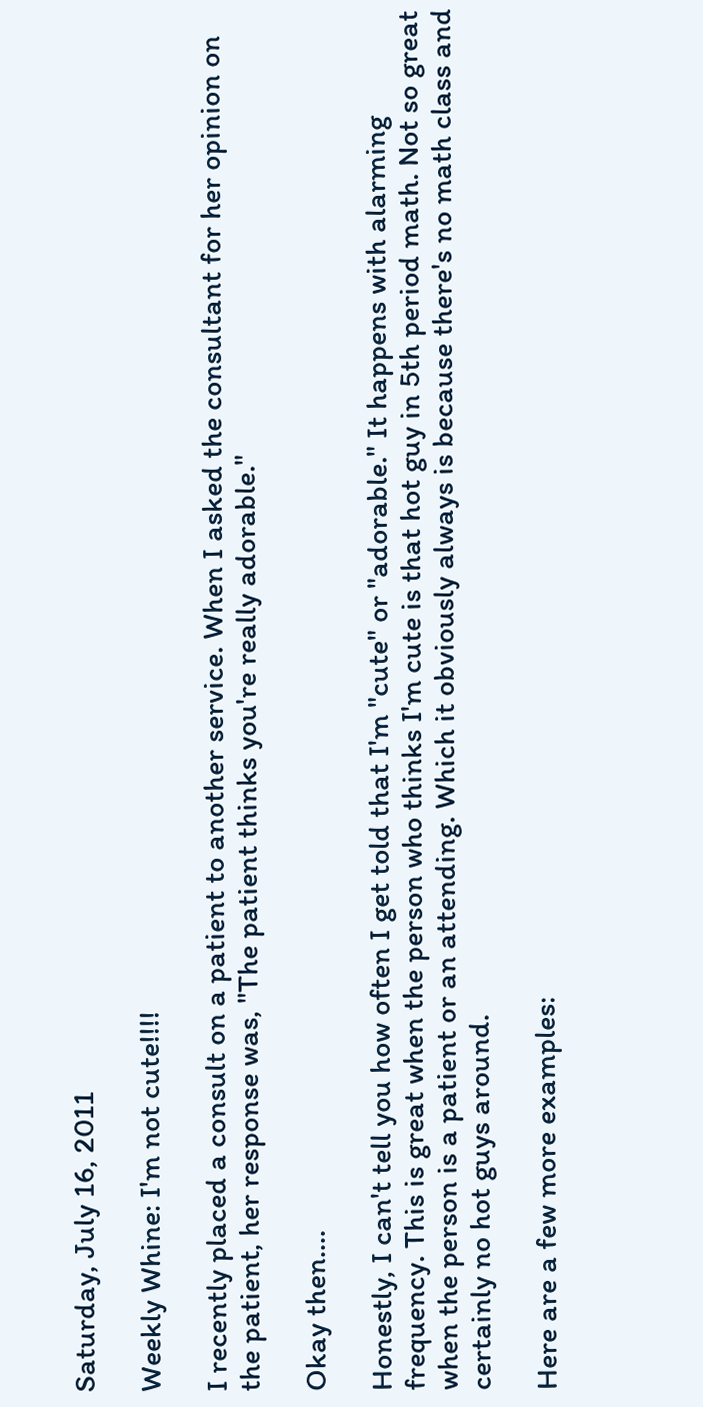Saturday, July 16, 2011

Weekly Whine: I'm not cute!!!!

I recently placed a consult on a patient to another service. When I asked the consultant for her opinion on the patient, her response was, "The patient thinks you're really adorable."

Okay then....

Honestly, I can't tell you how often I get told that I'm "cute" or "adorable." It happens with alarming frequency. This is great when the person who thinks I'm cute is that hot guy in 5th period math. Not so great when the person is a patient or an attending. Which it obviously always is because there's no math class and certainly no hot guys around.

Here are a few more examples: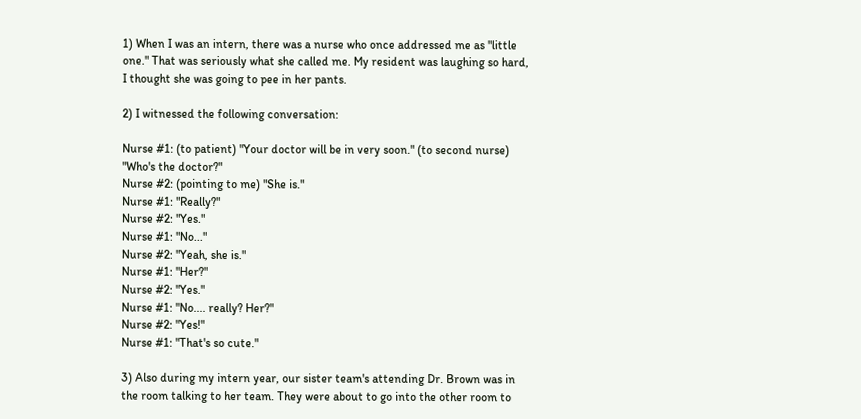1) When I was an intern, there was a nurse who once addressed me as "little one." That was seriously what she called me. My resident was laughing so hard, I thought she was going to pee in her pants.

2) I witnessed the following conversation:

Nurse #1: (to patient) "Your doctor will be in very soon." (to second nurse) "Who's the doctor?"
Nurse #2: (pointing to me) "She is."
Nurse #1: "Really?"
Nurse #2: "Yes."
Nurse #1: "No..."
Nurse #2: "Yeah, she is."
Nurse #1: "Her?"
Nurse #2: "Yes."
Nurse #1: "No.... really? Her?"
Nurse #2: "Yes!"
Nurse #1: "That's so cute."

3) Also during my intern year, our sister team's attending Dr. Brown was in the room talking to her team. They were about to go into the other room to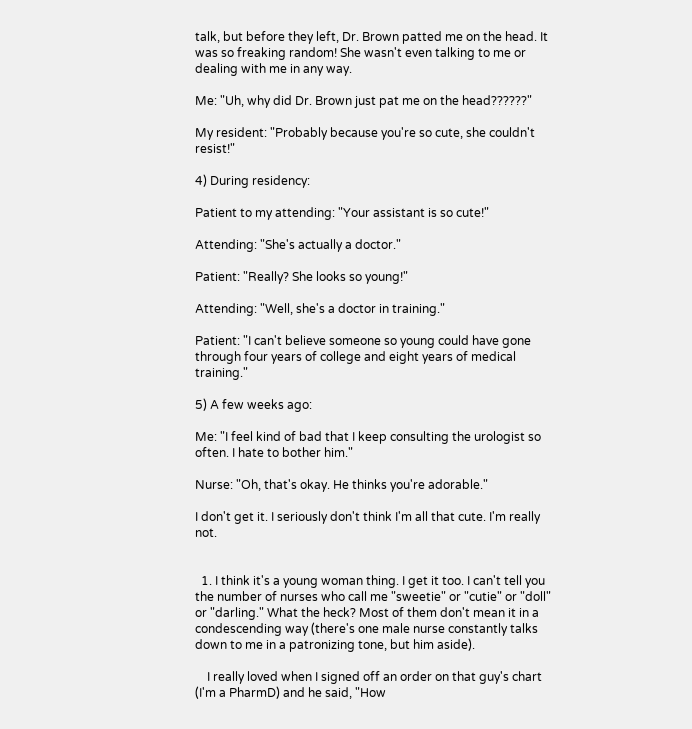talk, but before they left, Dr. Brown patted me on the head. It was so freaking random! She wasn't even talking to me or dealing with me in any way.

Me: "Uh, why did Dr. Brown just pat me on the head??????"

My resident: "Probably because you're so cute, she couldn't resist!"

4) During residency:

Patient to my attending: "Your assistant is so cute!"

Attending: "She's actually a doctor."

Patient: "Really? She looks so young!"

Attending: "Well, she's a doctor in training."

Patient: "I can't believe someone so young could have gone through four years of college and eight years of medical training."

5) A few weeks ago:

Me: "I feel kind of bad that I keep consulting the urologist so often. I hate to bother him."

Nurse: "Oh, that's okay. He thinks you're adorable."

I don't get it. I seriously don't think I'm all that cute. I'm really not.


  1. I think it's a young woman thing. I get it too. I can't tell you the number of nurses who call me "sweetie" or "cutie" or "doll" or "darling." What the heck? Most of them don't mean it in a condescending way (there's one male nurse constantly talks down to me in a patronizing tone, but him aside).

    I really loved when I signed off an order on that guy's chart (I'm a PharmD) and he said, "How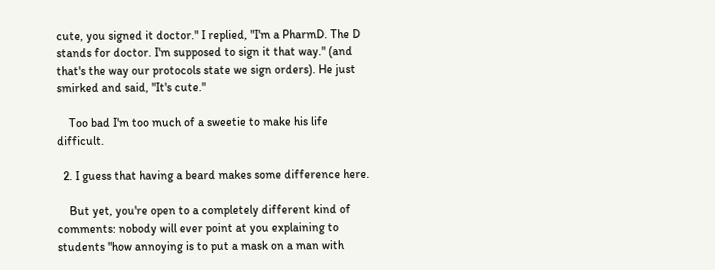cute, you signed it doctor." I replied, "I'm a PharmD. The D stands for doctor. I'm supposed to sign it that way." (and that's the way our protocols state we sign orders). He just smirked and said, "It's cute."

    Too bad I'm too much of a sweetie to make his life difficult.

  2. I guess that having a beard makes some difference here.

    But yet, you're open to a completely different kind of comments: nobody will ever point at you explaining to students "how annoying is to put a mask on a man with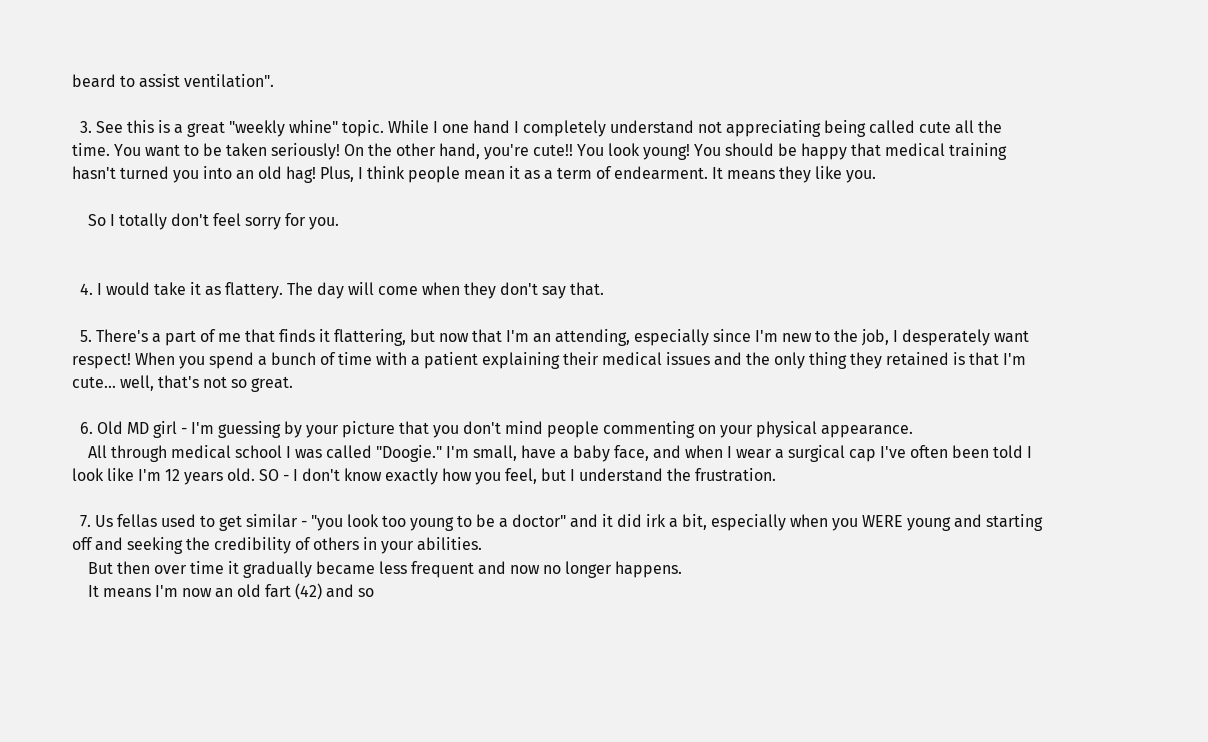beard to assist ventilation".

  3. See this is a great "weekly whine" topic. While I one hand I completely understand not appreciating being called cute all the time. You want to be taken seriously! On the other hand, you're cute!! You look young! You should be happy that medical training hasn't turned you into an old hag! Plus, I think people mean it as a term of endearment. It means they like you.

    So I totally don't feel sorry for you.


  4. I would take it as flattery. The day will come when they don't say that.

  5. There's a part of me that finds it flattering, but now that I'm an attending, especially since I'm new to the job, I desperately want respect! When you spend a bunch of time with a patient explaining their medical issues and the only thing they retained is that I'm cute... well, that's not so great.

  6. Old MD girl - I'm guessing by your picture that you don't mind people commenting on your physical appearance.
    All through medical school I was called "Doogie." I'm small, have a baby face, and when I wear a surgical cap I've often been told I look like I'm 12 years old. SO - I don't know exactly how you feel, but I understand the frustration.

  7. Us fellas used to get similar - "you look too young to be a doctor" and it did irk a bit, especially when you WERE young and starting off and seeking the credibility of others in your abilities.
    But then over time it gradually became less frequent and now no longer happens.
    It means I'm now an old fart (42) and so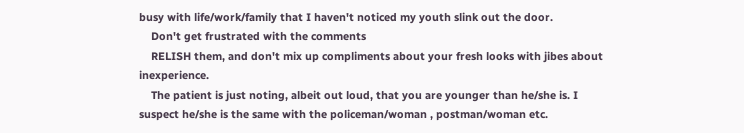busy with life/work/family that I haven't noticed my youth slink out the door.
    Don't get frustrated with the comments
    RELISH them, and don't mix up compliments about your fresh looks with jibes about inexperience.
    The patient is just noting, albeit out loud, that you are younger than he/she is. I suspect he/she is the same with the policeman/woman , postman/woman etc.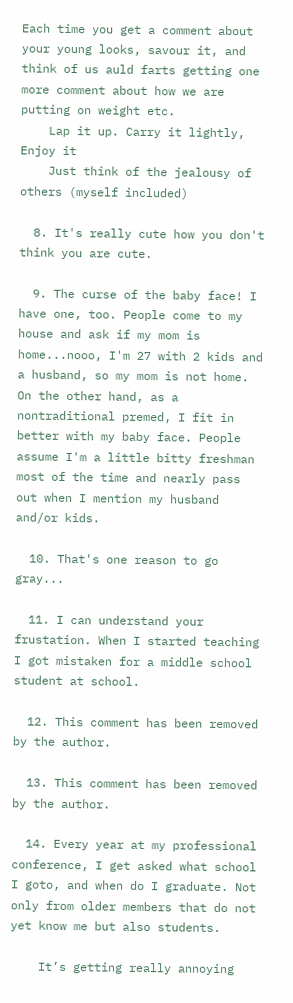Each time you get a comment about your young looks, savour it, and think of us auld farts getting one more comment about how we are putting on weight etc.
    Lap it up. Carry it lightly, Enjoy it
    Just think of the jealousy of others (myself included)

  8. It's really cute how you don't think you are cute.

  9. The curse of the baby face! I have one, too. People come to my house and ask if my mom is home...nooo, I'm 27 with 2 kids and a husband, so my mom is not home. On the other hand, as a nontraditional premed, I fit in better with my baby face. People assume I'm a little bitty freshman most of the time and nearly pass out when I mention my husband and/or kids.

  10. That's one reason to go gray...

  11. I can understand your frustation. When I started teaching I got mistaken for a middle school student at school.

  12. This comment has been removed by the author.

  13. This comment has been removed by the author.

  14. Every year at my professional conference, I get asked what school I goto, and when do I graduate. Not only from older members that do not yet know me but also students.

    It’s getting really annoying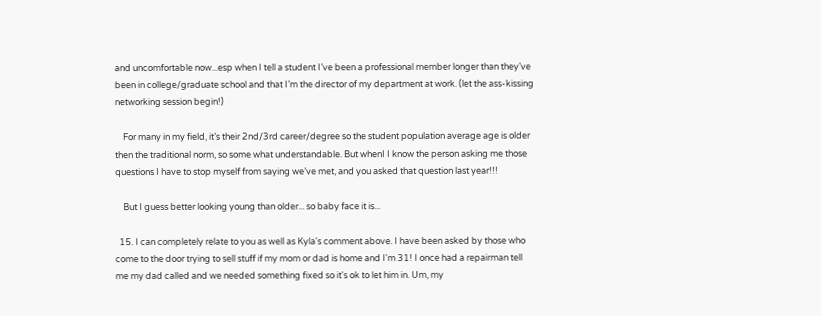and uncomfortable now...esp when I tell a student I’ve been a professional member longer than they’ve been in college/graduate school and that I’m the director of my department at work. (let the ass-kissing networking session begin!)

    For many in my field, it’s their 2nd/3rd career/degree so the student population average age is older then the traditional norm, so some what understandable. But whenI I know the person asking me those questions I have to stop myself from saying we’ve met, and you asked that question last year!!!

    But I guess better looking young than older... so baby face it is...

  15. I can completely relate to you as well as Kyla's comment above. I have been asked by those who come to the door trying to sell stuff if my mom or dad is home and I'm 31! I once had a repairman tell me my dad called and we needed something fixed so it's ok to let him in. Um, my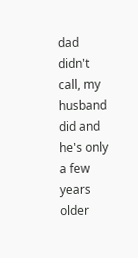dad didn't call, my husband did and he's only a few years older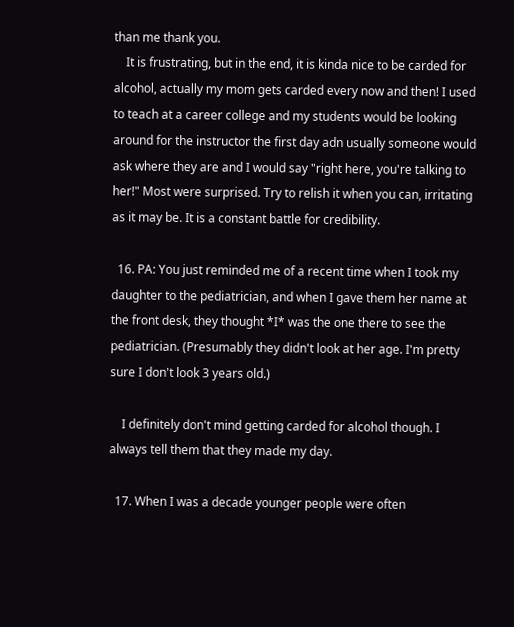than me thank you.
    It is frustrating, but in the end, it is kinda nice to be carded for alcohol, actually my mom gets carded every now and then! I used to teach at a career college and my students would be looking around for the instructor the first day adn usually someone would ask where they are and I would say "right here, you're talking to her!" Most were surprised. Try to relish it when you can, irritating as it may be. It is a constant battle for credibility.

  16. PA: You just reminded me of a recent time when I took my daughter to the pediatrician, and when I gave them her name at the front desk, they thought *I* was the one there to see the pediatrician. (Presumably they didn't look at her age. I'm pretty sure I don't look 3 years old.)

    I definitely don't mind getting carded for alcohol though. I always tell them that they made my day.

  17. When I was a decade younger people were often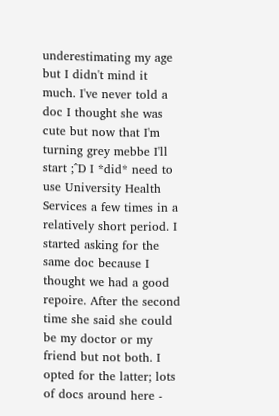underestimating my age but I didn't mind it much. I've never told a doc I thought she was cute but now that I'm turning grey mebbe I'll start ;^D I *did* need to use University Health Services a few times in a relatively short period. I started asking for the same doc because I thought we had a good repoire. After the second time she said she could be my doctor or my friend but not both. I opted for the latter; lots of docs around here -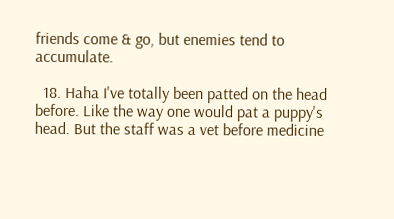friends come & go, but enemies tend to accumulate.

  18. Haha I've totally been patted on the head before. Like the way one would pat a puppy's head. But the staff was a vet before medicine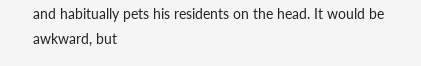and habitually pets his residents on the head. It would be awkward, but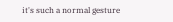it's such a normal gesture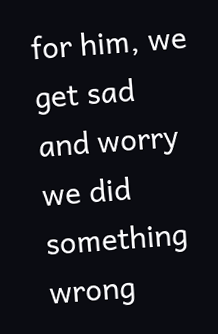for him, we get sad and worry we did something wrong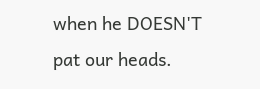when he DOESN'T pat our heads.